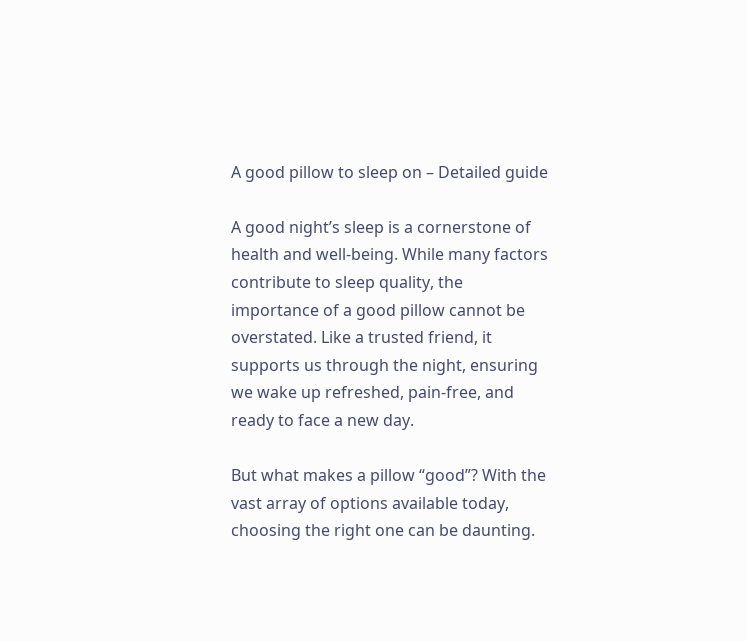A good pillow to sleep on – Detailed guide

A good night’s sleep is a cornerstone of health and well-being. While many factors contribute to sleep quality, the importance of a good pillow cannot be overstated. Like a trusted friend, it supports us through the night, ensuring we wake up refreshed, pain-free, and ready to face a new day.

But what makes a pillow “good”? With the vast array of options available today, choosing the right one can be daunting.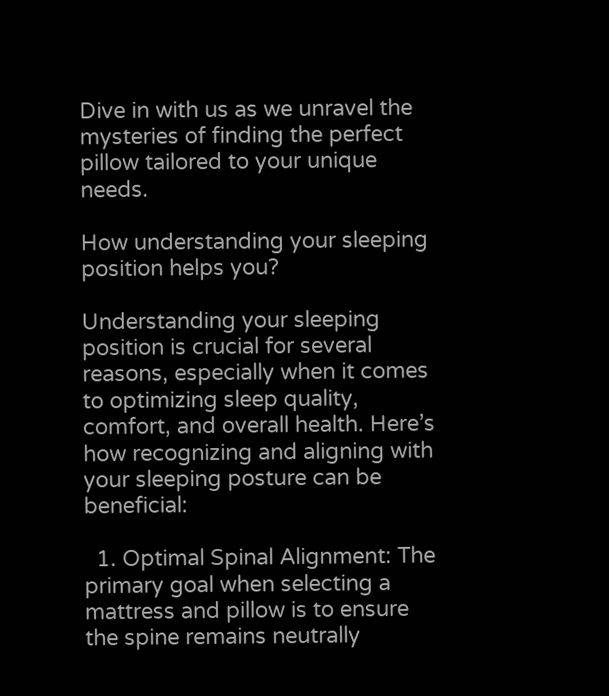Dive in with us as we unravel the mysteries of finding the perfect pillow tailored to your unique needs.

How understanding your sleeping position helps you?

Understanding your sleeping position is crucial for several reasons, especially when it comes to optimizing sleep quality, comfort, and overall health. Here’s how recognizing and aligning with your sleeping posture can be beneficial:

  1. Optimal Spinal Alignment: The primary goal when selecting a mattress and pillow is to ensure the spine remains neutrally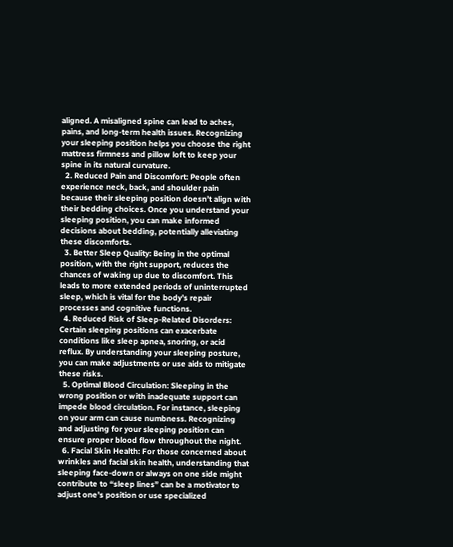aligned. A misaligned spine can lead to aches, pains, and long-term health issues. Recognizing your sleeping position helps you choose the right mattress firmness and pillow loft to keep your spine in its natural curvature.
  2. Reduced Pain and Discomfort: People often experience neck, back, and shoulder pain because their sleeping position doesn’t align with their bedding choices. Once you understand your sleeping position, you can make informed decisions about bedding, potentially alleviating these discomforts.
  3. Better Sleep Quality: Being in the optimal position, with the right support, reduces the chances of waking up due to discomfort. This leads to more extended periods of uninterrupted sleep, which is vital for the body’s repair processes and cognitive functions.
  4. Reduced Risk of Sleep-Related Disorders: Certain sleeping positions can exacerbate conditions like sleep apnea, snoring, or acid reflux. By understanding your sleeping posture, you can make adjustments or use aids to mitigate these risks.
  5. Optimal Blood Circulation: Sleeping in the wrong position or with inadequate support can impede blood circulation. For instance, sleeping on your arm can cause numbness. Recognizing and adjusting for your sleeping position can ensure proper blood flow throughout the night.
  6. Facial Skin Health: For those concerned about wrinkles and facial skin health, understanding that sleeping face-down or always on one side might contribute to “sleep lines” can be a motivator to adjust one’s position or use specialized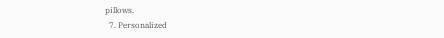pillows.
  7. Personalized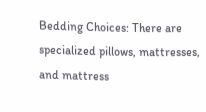Bedding Choices: There are specialized pillows, mattresses, and mattress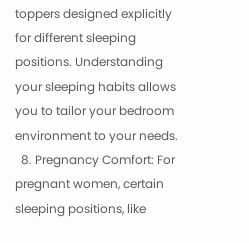toppers designed explicitly for different sleeping positions. Understanding your sleeping habits allows you to tailor your bedroom environment to your needs.
  8. Pregnancy Comfort: For pregnant women, certain sleeping positions, like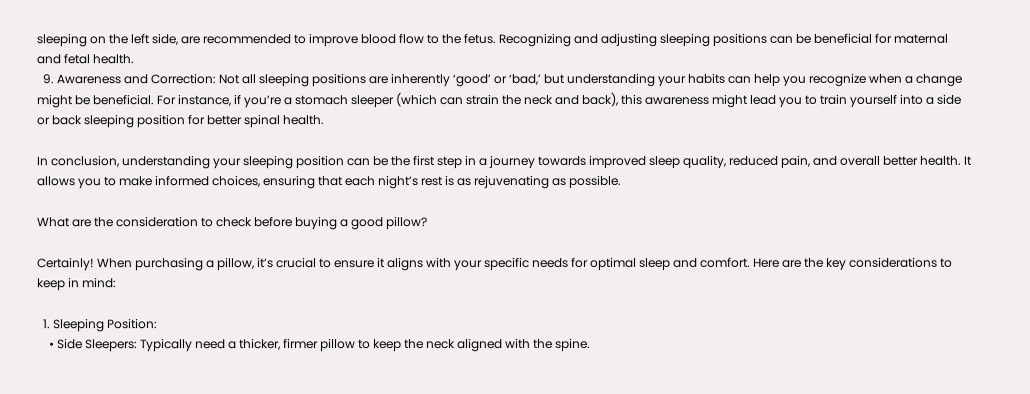sleeping on the left side, are recommended to improve blood flow to the fetus. Recognizing and adjusting sleeping positions can be beneficial for maternal and fetal health.
  9. Awareness and Correction: Not all sleeping positions are inherently ‘good’ or ‘bad,’ but understanding your habits can help you recognize when a change might be beneficial. For instance, if you’re a stomach sleeper (which can strain the neck and back), this awareness might lead you to train yourself into a side or back sleeping position for better spinal health.

In conclusion, understanding your sleeping position can be the first step in a journey towards improved sleep quality, reduced pain, and overall better health. It allows you to make informed choices, ensuring that each night’s rest is as rejuvenating as possible.

What are the consideration to check before buying a good pillow?

Certainly! When purchasing a pillow, it’s crucial to ensure it aligns with your specific needs for optimal sleep and comfort. Here are the key considerations to keep in mind:

  1. Sleeping Position:
    • Side Sleepers: Typically need a thicker, firmer pillow to keep the neck aligned with the spine.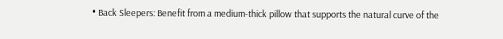• Back Sleepers: Benefit from a medium-thick pillow that supports the natural curve of the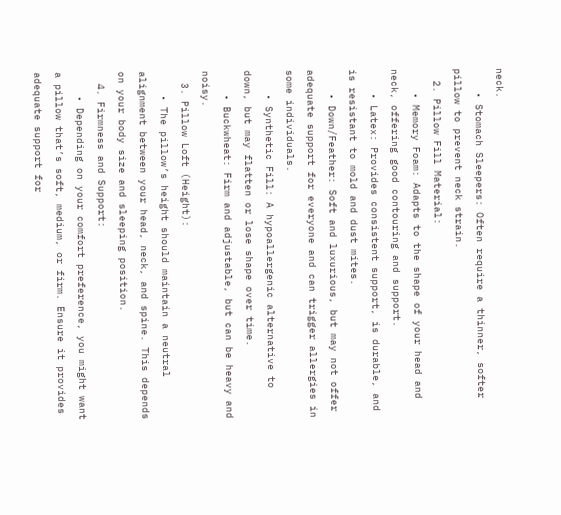neck.
    • Stomach Sleepers: Often require a thinner, softer pillow to prevent neck strain.
  2. Pillow Fill Material:
    • Memory Foam: Adapts to the shape of your head and neck, offering good contouring and support.
    • Latex: Provides consistent support, is durable, and is resistant to mold and dust mites.
    • Down/Feather: Soft and luxurious, but may not offer adequate support for everyone and can trigger allergies in some individuals.
    • Synthetic Fill: A hypoallergenic alternative to down, but may flatten or lose shape over time.
    • Buckwheat: Firm and adjustable, but can be heavy and noisy.
  3. Pillow Loft (Height):
    • The pillow’s height should maintain a neutral alignment between your head, neck, and spine. This depends on your body size and sleeping position.
  4. Firmness and Support:
    • Depending on your comfort preference, you might want a pillow that’s soft, medium, or firm. Ensure it provides adequate support for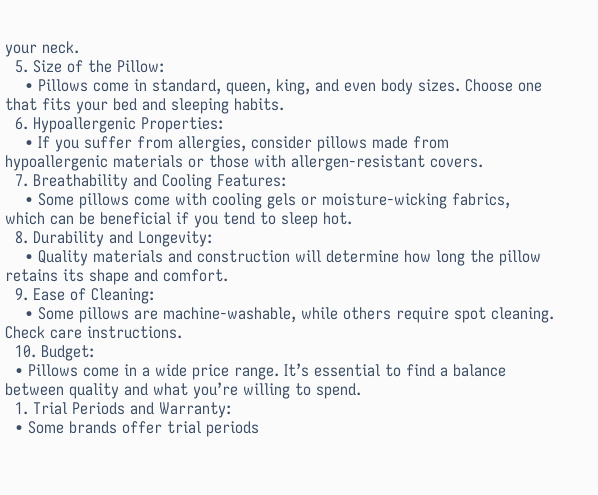your neck.
  5. Size of the Pillow:
    • Pillows come in standard, queen, king, and even body sizes. Choose one that fits your bed and sleeping habits.
  6. Hypoallergenic Properties:
    • If you suffer from allergies, consider pillows made from hypoallergenic materials or those with allergen-resistant covers.
  7. Breathability and Cooling Features:
    • Some pillows come with cooling gels or moisture-wicking fabrics, which can be beneficial if you tend to sleep hot.
  8. Durability and Longevity:
    • Quality materials and construction will determine how long the pillow retains its shape and comfort.
  9. Ease of Cleaning:
    • Some pillows are machine-washable, while others require spot cleaning. Check care instructions.
  10. Budget:
  • Pillows come in a wide price range. It’s essential to find a balance between quality and what you’re willing to spend.
  1. Trial Periods and Warranty:
  • Some brands offer trial periods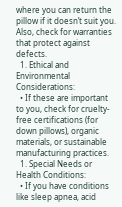where you can return the pillow if it doesn’t suit you. Also, check for warranties that protect against defects.
  1. Ethical and Environmental Considerations:
  • If these are important to you, check for cruelty-free certifications (for down pillows), organic materials, or sustainable manufacturing practices.
  1. Special Needs or Health Conditions:
  • If you have conditions like sleep apnea, acid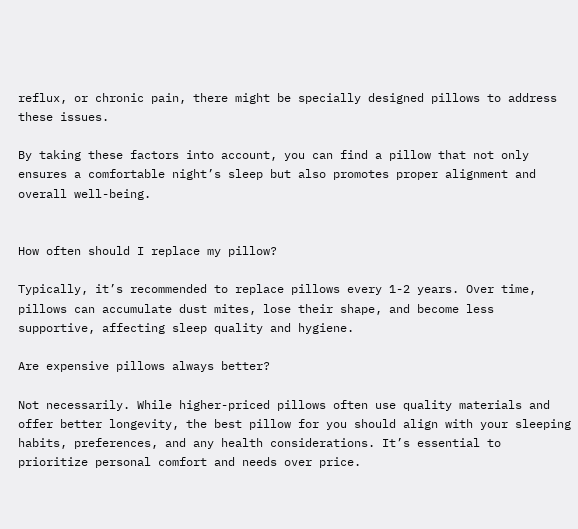reflux, or chronic pain, there might be specially designed pillows to address these issues.

By taking these factors into account, you can find a pillow that not only ensures a comfortable night’s sleep but also promotes proper alignment and overall well-being.


How often should I replace my pillow?

Typically, it’s recommended to replace pillows every 1-2 years. Over time, pillows can accumulate dust mites, lose their shape, and become less supportive, affecting sleep quality and hygiene.

Are expensive pillows always better?

Not necessarily. While higher-priced pillows often use quality materials and offer better longevity, the best pillow for you should align with your sleeping habits, preferences, and any health considerations. It’s essential to prioritize personal comfort and needs over price.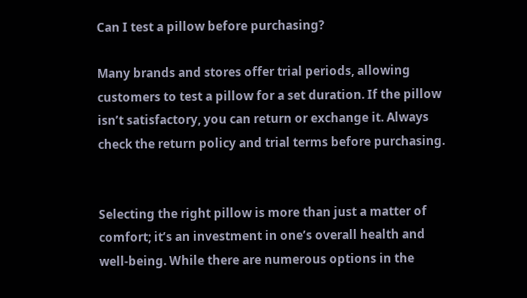Can I test a pillow before purchasing?

Many brands and stores offer trial periods, allowing customers to test a pillow for a set duration. If the pillow isn’t satisfactory, you can return or exchange it. Always check the return policy and trial terms before purchasing.


Selecting the right pillow is more than just a matter of comfort; it’s an investment in one’s overall health and well-being. While there are numerous options in the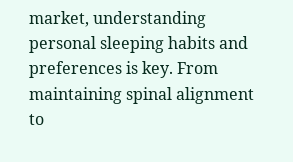market, understanding personal sleeping habits and preferences is key. From maintaining spinal alignment to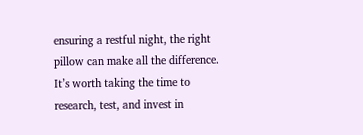ensuring a restful night, the right pillow can make all the difference. It’s worth taking the time to research, test, and invest in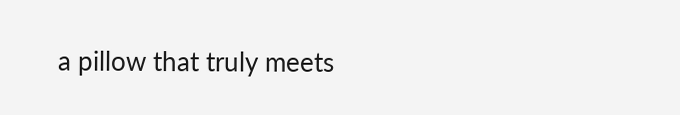a pillow that truly meets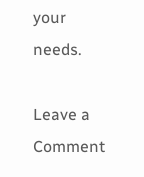your needs.

Leave a Comment